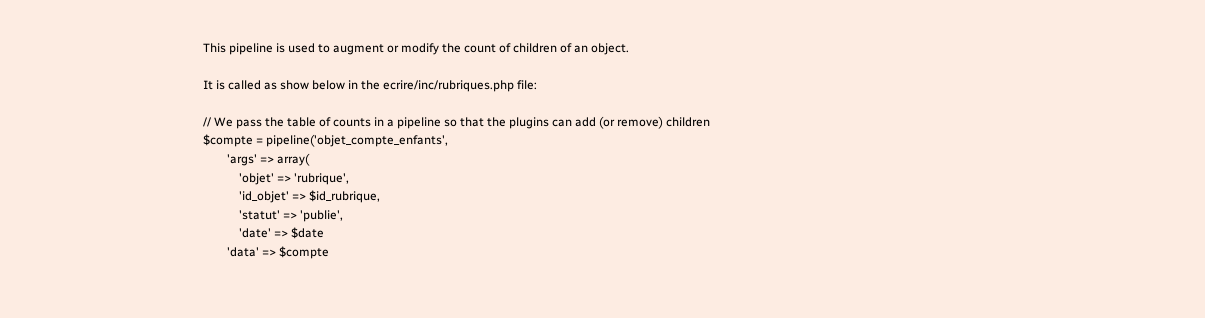This pipeline is used to augment or modify the count of children of an object.

It is called as show below in the ecrire/inc/rubriques.php file:

// We pass the table of counts in a pipeline so that the plugins can add (or remove) children
$compte = pipeline('objet_compte_enfants',
        'args' => array(
            'objet' => 'rubrique',
            'id_objet' => $id_rubrique,
            'statut' => 'publie',
            'date' => $date
        'data' => $compte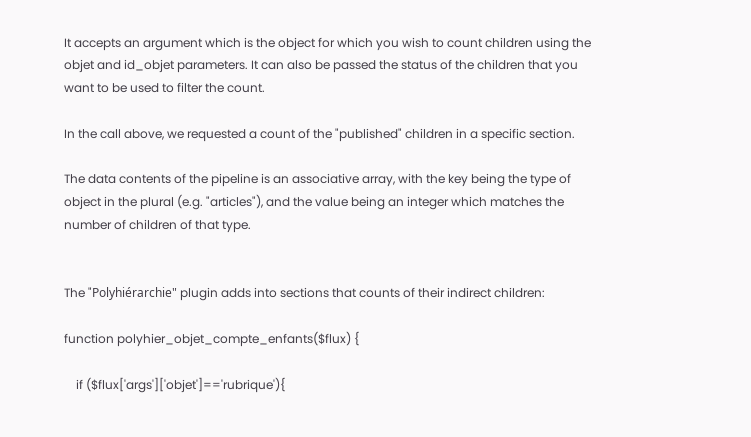It accepts an argument which is the object for which you wish to count children using the objet and id_objet parameters. It can also be passed the status of the children that you want to be used to filter the count.

In the call above, we requested a count of the "published" children in a specific section.

The data contents of the pipeline is an associative array, with the key being the type of object in the plural (e.g. "articles"), and the value being an integer which matches the number of children of that type.


The "Polyhiérarchie" plugin adds into sections that counts of their indirect children:

function polyhier_objet_compte_enfants($flux) {

    if ($flux['args']['objet']=='rubrique'){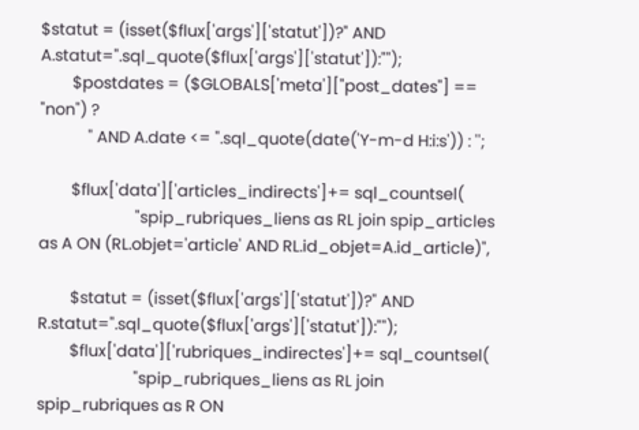$statut = (isset($flux['args']['statut'])?" AND A.statut=".sql_quote($flux['args']['statut']):"");
        $postdates = ($GLOBALS['meta']["post_dates"] == "non") ?
            " AND A.date <= ".sql_quote(date('Y-m-d H:i:s')) : '';

        $flux['data']['articles_indirects']+= sql_countsel(
                        "spip_rubriques_liens as RL join spip_articles as A ON (RL.objet='article' AND RL.id_objet=A.id_article)",

        $statut = (isset($flux['args']['statut'])?" AND R.statut=".sql_quote($flux['args']['statut']):"");
        $flux['data']['rubriques_indirectes']+= sql_countsel(
                        "spip_rubriques_liens as RL join spip_rubriques as R ON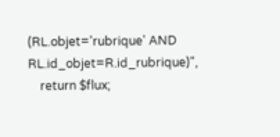(RL.objet='rubrique' AND RL.id_objet=R.id_rubrique)",
    return $flux;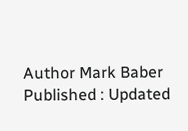Author Mark Baber Published : Updated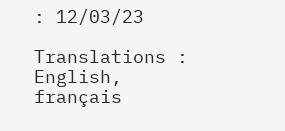: 12/03/23

Translations : English, français